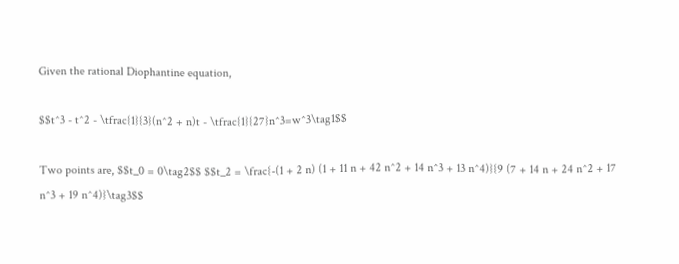Given the rational Diophantine equation,

$$t^3 - t^2 - \tfrac{1}{3}(n^2 + n)t - \tfrac{1}{27}n^3=w^3\tag1$$

Two points are, $$t_0 = 0\tag2$$ $$t_2 = \frac{-(1 + 2 n) (1 + 11 n + 42 n^2 + 14 n^3 + 13 n^4)}{9 (7 + 14 n + 24 n^2 + 17 n^3 + 19 n^4)}\tag3$$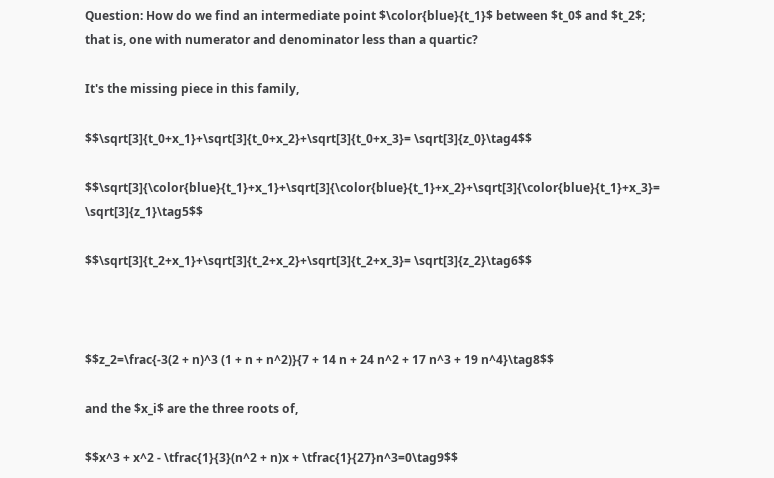Question: How do we find an intermediate point $\color{blue}{t_1}$ between $t_0$ and $t_2$; that is, one with numerator and denominator less than a quartic?

It's the missing piece in this family,

$$\sqrt[3]{t_0+x_1}+\sqrt[3]{t_0+x_2}+\sqrt[3]{t_0+x_3}= \sqrt[3]{z_0}\tag4$$

$$\sqrt[3]{\color{blue}{t_1}+x_1}+\sqrt[3]{\color{blue}{t_1}+x_2}+\sqrt[3]{\color{blue}{t_1}+x_3}= \sqrt[3]{z_1}\tag5$$

$$\sqrt[3]{t_2+x_1}+\sqrt[3]{t_2+x_2}+\sqrt[3]{t_2+x_3}= \sqrt[3]{z_2}\tag6$$



$$z_2=\frac{-3(2 + n)^3 (1 + n + n^2)}{7 + 14 n + 24 n^2 + 17 n^3 + 19 n^4}\tag8$$

and the $x_i$ are the three roots of,

$$x^3 + x^2 - \tfrac{1}{3}(n^2 + n)x + \tfrac{1}{27}n^3=0\tag9$$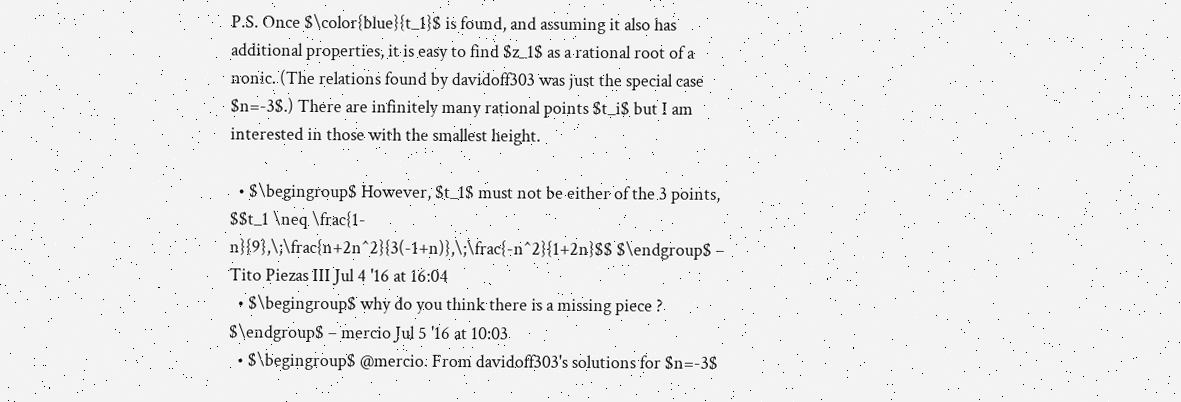P.S. Once $\color{blue}{t_1}$ is found, and assuming it also has additional properties, it is easy to find $z_1$ as a rational root of a nonic. (The relations found by davidoff303 was just the special case $n=-3$.) There are infinitely many rational points $t_i$ but I am interested in those with the smallest height.

  • $\begingroup$ However, $t_1$ must not be either of the 3 points, $$t_1 \neq \frac{1-n}{9},\;\frac{n+2n^2}{3(-1+n)},\;\frac{-n^2}{1+2n}$$ $\endgroup$ – Tito Piezas III Jul 4 '16 at 16:04
  • $\begingroup$ why do you think there is a missing piece ? $\endgroup$ – mercio Jul 5 '16 at 10:03
  • $\begingroup$ @mercio. From davidoff303's solutions for $n=-3$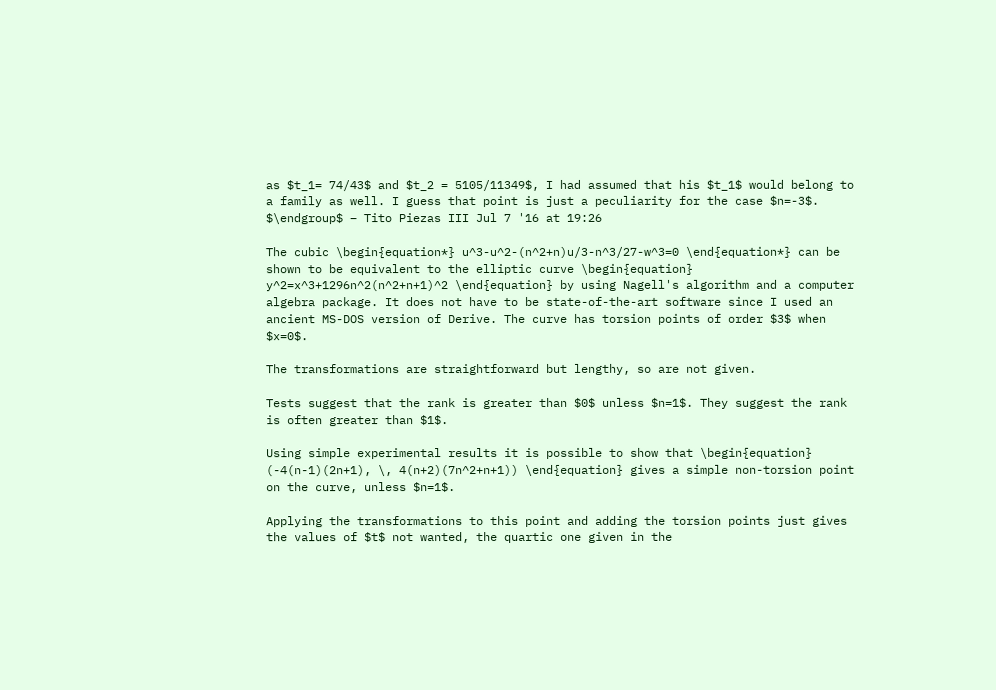as $t_1= 74/43$ and $t_2 = 5105/11349$, I had assumed that his $t_1$ would belong to a family as well. I guess that point is just a peculiarity for the case $n=-3$. $\endgroup$ – Tito Piezas III Jul 7 '16 at 19:26

The cubic \begin{equation*} u^3-u^2-(n^2+n)u/3-n^3/27-w^3=0 \end{equation*} can be shown to be equivalent to the elliptic curve \begin{equation} y^2=x^3+1296n^2(n^2+n+1)^2 \end{equation} by using Nagell's algorithm and a computer algebra package. It does not have to be state-of-the-art software since I used an ancient MS-DOS version of Derive. The curve has torsion points of order $3$ when $x=0$.

The transformations are straightforward but lengthy, so are not given.

Tests suggest that the rank is greater than $0$ unless $n=1$. They suggest the rank is often greater than $1$.

Using simple experimental results it is possible to show that \begin{equation} (-4(n-1)(2n+1), \, 4(n+2)(7n^2+n+1)) \end{equation} gives a simple non-torsion point on the curve, unless $n=1$.

Applying the transformations to this point and adding the torsion points just gives the values of $t$ not wanted, the quartic one given in the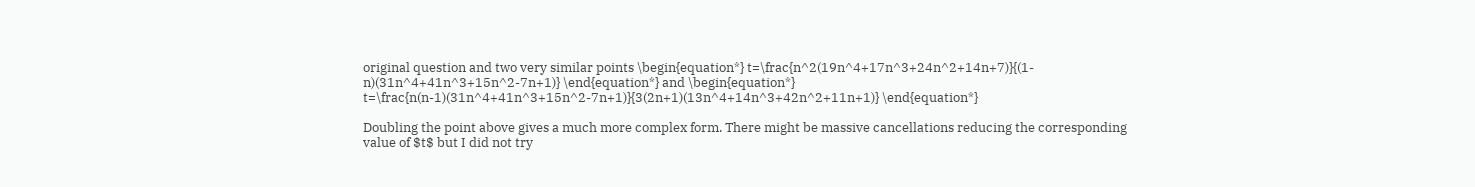original question and two very similar points \begin{equation*} t=\frac{n^2(19n^4+17n^3+24n^2+14n+7)}{(1-n)(31n^4+41n^3+15n^2-7n+1)} \end{equation*} and \begin{equation*} t=\frac{n(n-1)(31n^4+41n^3+15n^2-7n+1)}{3(2n+1)(13n^4+14n^3+42n^2+11n+1)} \end{equation*}

Doubling the point above gives a much more complex form. There might be massive cancellations reducing the corresponding value of $t$ but I did not try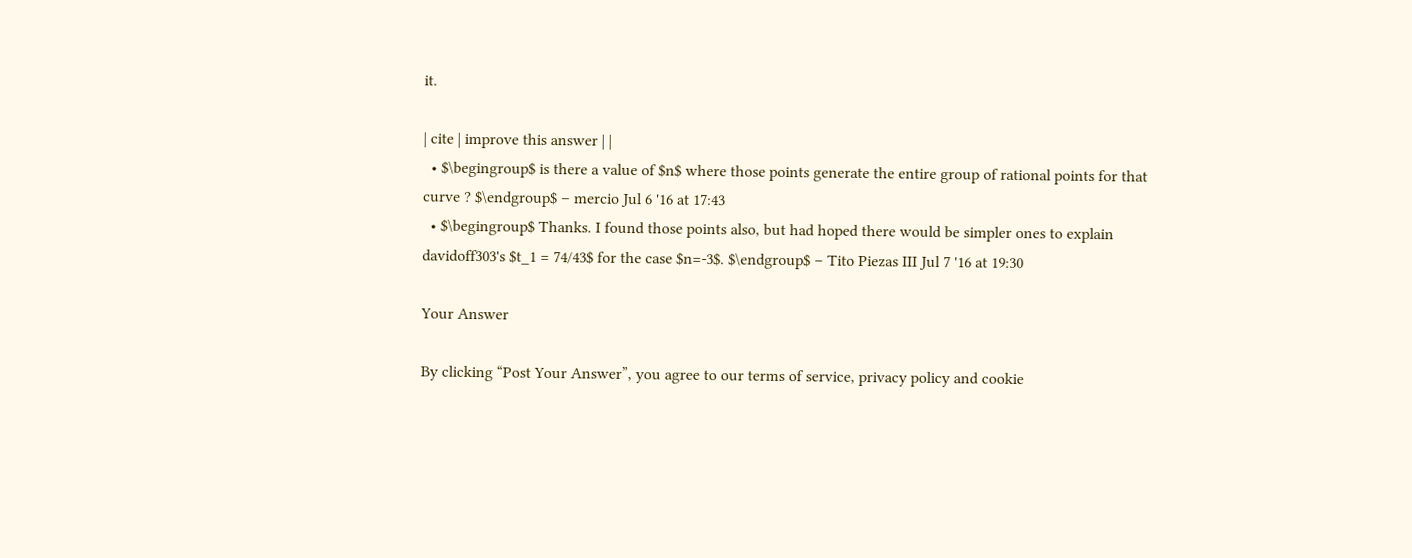it.

| cite | improve this answer | |
  • $\begingroup$ is there a value of $n$ where those points generate the entire group of rational points for that curve ? $\endgroup$ – mercio Jul 6 '16 at 17:43
  • $\begingroup$ Thanks. I found those points also, but had hoped there would be simpler ones to explain davidoff303's $t_1 = 74/43$ for the case $n=-3$. $\endgroup$ – Tito Piezas III Jul 7 '16 at 19:30

Your Answer

By clicking “Post Your Answer”, you agree to our terms of service, privacy policy and cookie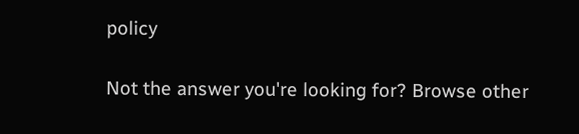policy

Not the answer you're looking for? Browse other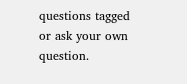questions tagged or ask your own question.